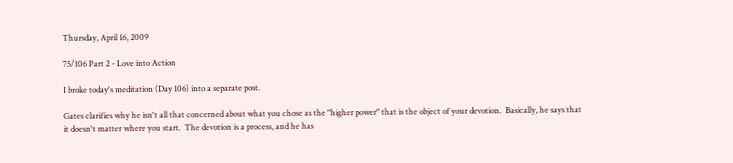Thursday, April 16, 2009

75/106 Part 2 - Love into Action

I broke today's meditation (Day 106) into a separate post.

Gates clarifies why he isn't all that concerned about what you chose as the "higher power" that is the object of your devotion.  Basically, he says that it doesn't matter where you start.  The devotion is a process, and he has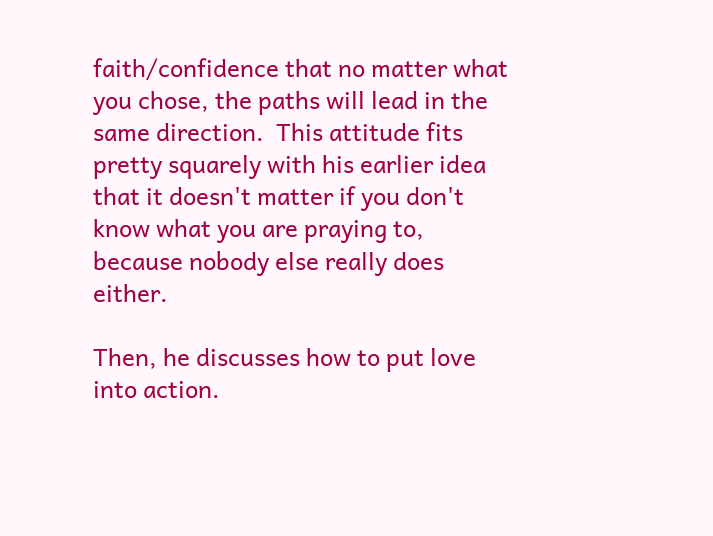faith/confidence that no matter what you chose, the paths will lead in the same direction.  This attitude fits pretty squarely with his earlier idea that it doesn't matter if you don't know what you are praying to, because nobody else really does either.

Then, he discusses how to put love into action.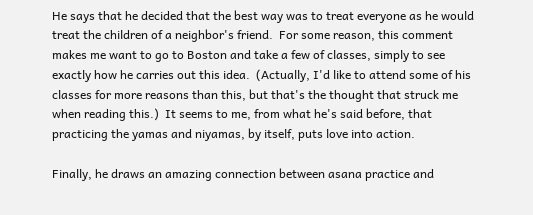He says that he decided that the best way was to treat everyone as he would treat the children of a neighbor's friend.  For some reason, this comment makes me want to go to Boston and take a few of classes, simply to see exactly how he carries out this idea.  (Actually, I'd like to attend some of his classes for more reasons than this, but that's the thought that struck me when reading this.)  It seems to me, from what he's said before, that practicing the yamas and niyamas, by itself, puts love into action.

Finally, he draws an amazing connection between asana practice and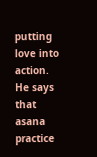putting love into action.  He says that asana practice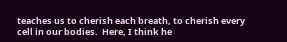teaches us to cherish each breath, to cherish every cell in our bodies.  Here, I think he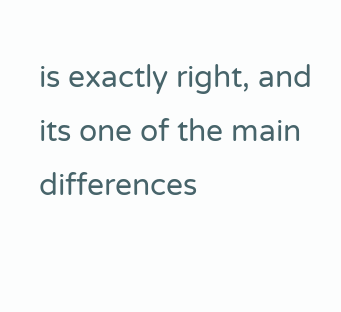is exactly right, and its one of the main differences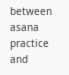between asana practice and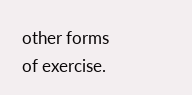other forms of exercise.